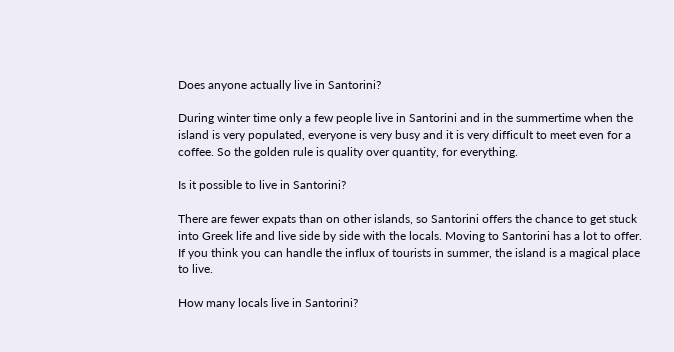Does anyone actually live in Santorini?

During winter time only a few people live in Santorini and in the summertime when the island is very populated, everyone is very busy and it is very difficult to meet even for a coffee. So the golden rule is quality over quantity, for everything.

Is it possible to live in Santorini?

There are fewer expats than on other islands, so Santorini offers the chance to get stuck into Greek life and live side by side with the locals. Moving to Santorini has a lot to offer. If you think you can handle the influx of tourists in summer, the island is a magical place to live.

How many locals live in Santorini?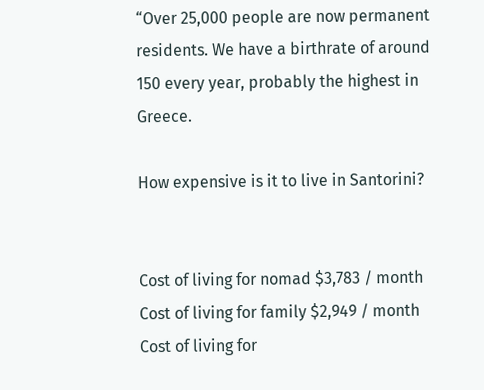“Over 25,000 people are now permanent residents. We have a birthrate of around 150 every year, probably the highest in Greece.

How expensive is it to live in Santorini?


Cost of living for nomad $3,783 / month
Cost of living for family $2,949 / month
Cost of living for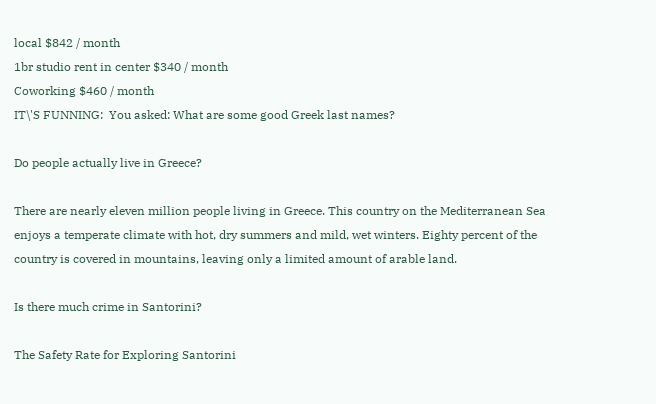local $842 / month
1br studio rent in center $340 / month
Coworking $460 / month
IT\'S FUNNING:  You asked: What are some good Greek last names?

Do people actually live in Greece?

There are nearly eleven million people living in Greece. This country on the Mediterranean Sea enjoys a temperate climate with hot, dry summers and mild, wet winters. Eighty percent of the country is covered in mountains, leaving only a limited amount of arable land.

Is there much crime in Santorini?

The Safety Rate for Exploring Santorini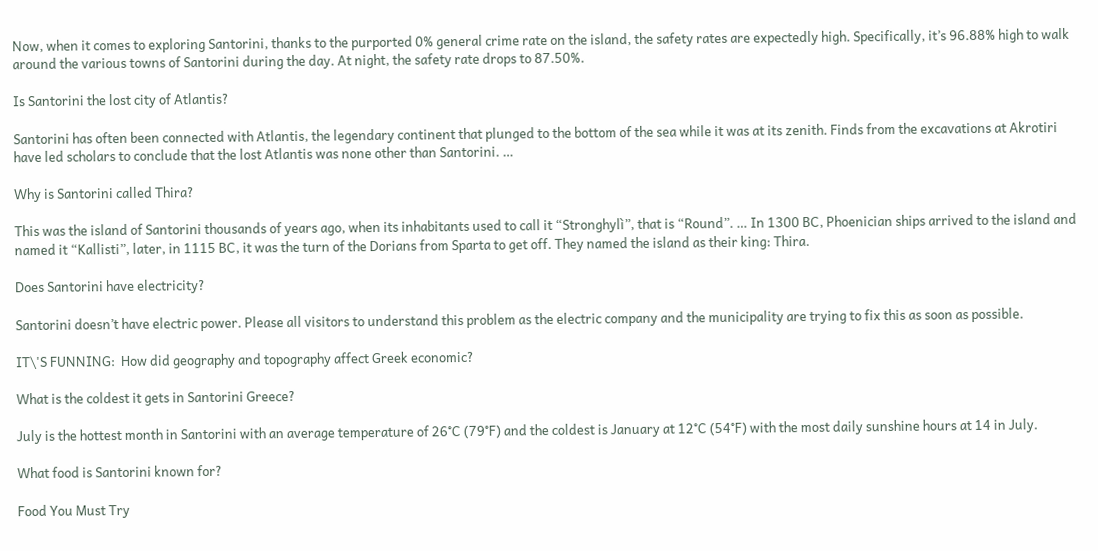Now, when it comes to exploring Santorini, thanks to the purported 0% general crime rate on the island, the safety rates are expectedly high. Specifically, it’s 96.88% high to walk around the various towns of Santorini during the day. At night, the safety rate drops to 87.50%.

Is Santorini the lost city of Atlantis?

Santorini has often been connected with Atlantis, the legendary continent that plunged to the bottom of the sea while it was at its zenith. Finds from the excavations at Akrotiri have led scholars to conclude that the lost Atlantis was none other than Santorini. …

Why is Santorini called Thira?

This was the island of Santorini thousands of years ago, when its inhabitants used to call it “Stronghylì”, that is “Round”. … In 1300 BC, Phoenician ships arrived to the island and named it “Kallisti”, later, in 1115 BC, it was the turn of the Dorians from Sparta to get off. They named the island as their king: Thira.

Does Santorini have electricity?

Santorini doesn’t have electric power. Please all visitors to understand this problem as the electric company and the municipality are trying to fix this as soon as possible.

IT\'S FUNNING:  How did geography and topography affect Greek economic?

What is the coldest it gets in Santorini Greece?

July is the hottest month in Santorini with an average temperature of 26°C (79°F) and the coldest is January at 12°C (54°F) with the most daily sunshine hours at 14 in July.

What food is Santorini known for?

Food You Must Try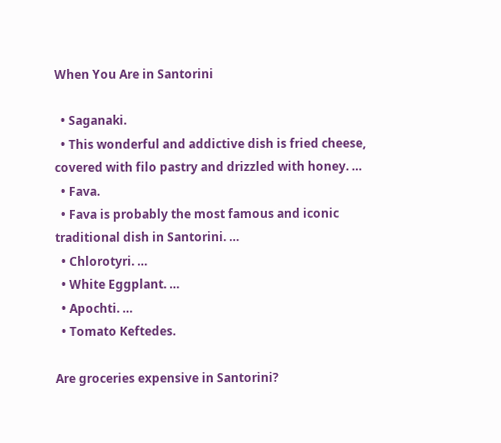When You Are in Santorini

  • Saganaki.
  • This wonderful and addictive dish is fried cheese, covered with filo pastry and drizzled with honey. …
  • Fava.
  • Fava is probably the most famous and iconic traditional dish in Santorini. …
  • Chlorotyri. …
  • White Eggplant. …
  • Apochti. …
  • Tomato Keftedes.

Are groceries expensive in Santorini?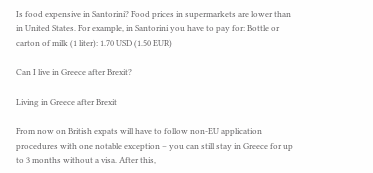Is food expensive in Santorini? Food prices in supermarkets are lower than in United States. For example, in Santorini you have to pay for: Bottle or carton of milk (1 liter): 1.70 USD (1.50 EUR)

Can I live in Greece after Brexit?

Living in Greece after Brexit

From now on British expats will have to follow non-EU application procedures with one notable exception – you can still stay in Greece for up to 3 months without a visa. After this,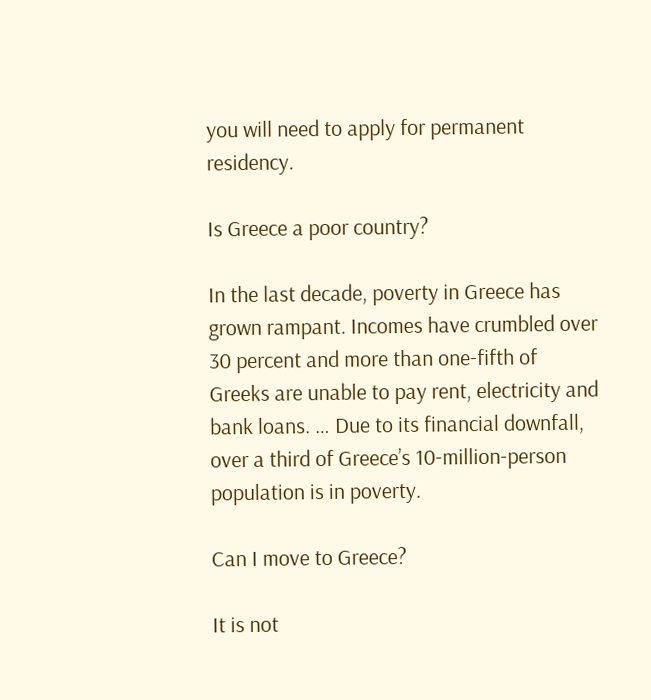you will need to apply for permanent residency.

Is Greece a poor country?

In the last decade, poverty in Greece has grown rampant. Incomes have crumbled over 30 percent and more than one-fifth of Greeks are unable to pay rent, electricity and bank loans. … Due to its financial downfall, over a third of Greece’s 10-million-person population is in poverty.

Can I move to Greece?

It is not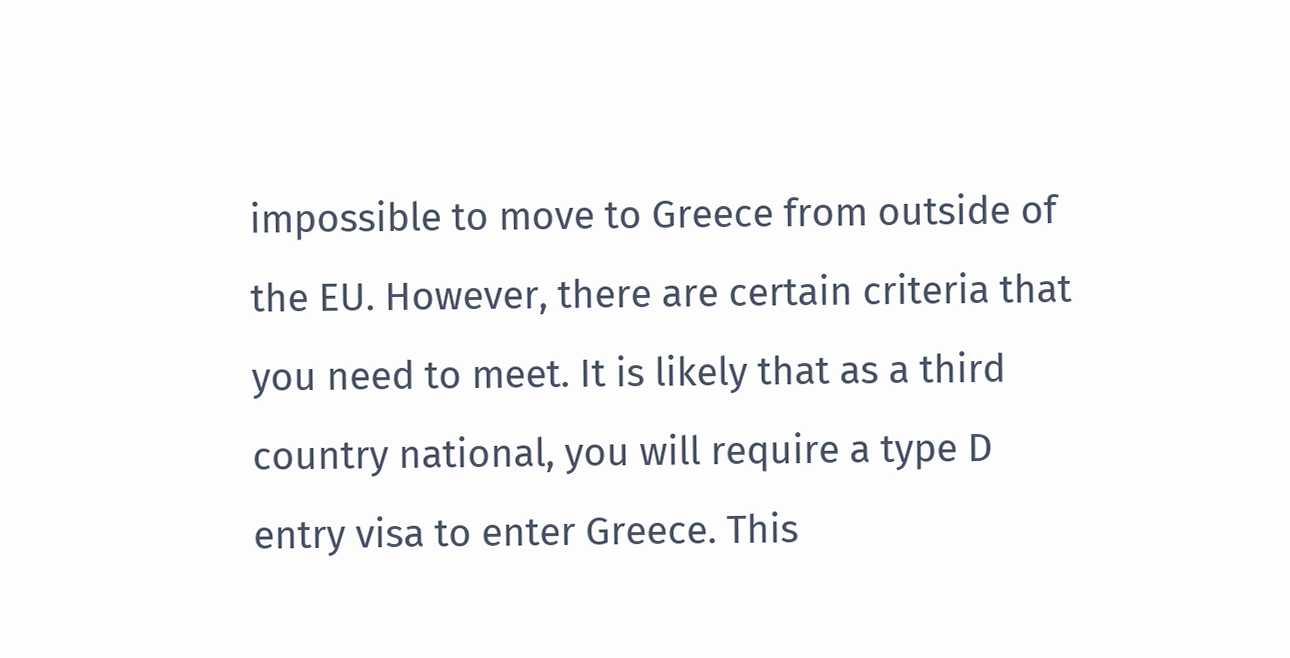impossible to move to Greece from outside of the EU. However, there are certain criteria that you need to meet. It is likely that as a third country national, you will require a type D entry visa to enter Greece. This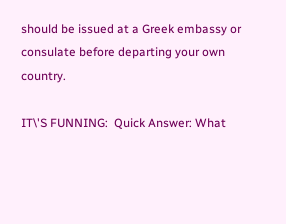should be issued at a Greek embassy or consulate before departing your own country.

IT\'S FUNNING:  Quick Answer: What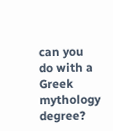can you do with a Greek mythology degree?